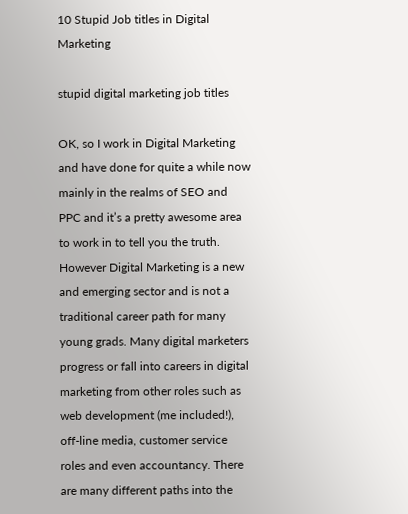10 Stupid Job titles in Digital Marketing

stupid digital marketing job titles

OK, so I work in Digital Marketing and have done for quite a while now mainly in the realms of SEO and PPC and it’s a pretty awesome area to work in to tell you the truth. However Digital Marketing is a new and emerging sector and is not a traditional career path for many young grads. Many digital marketers progress or fall into careers in digital marketing from other roles such as web development (me included!), off-line media, customer service roles and even accountancy. There are many different paths into the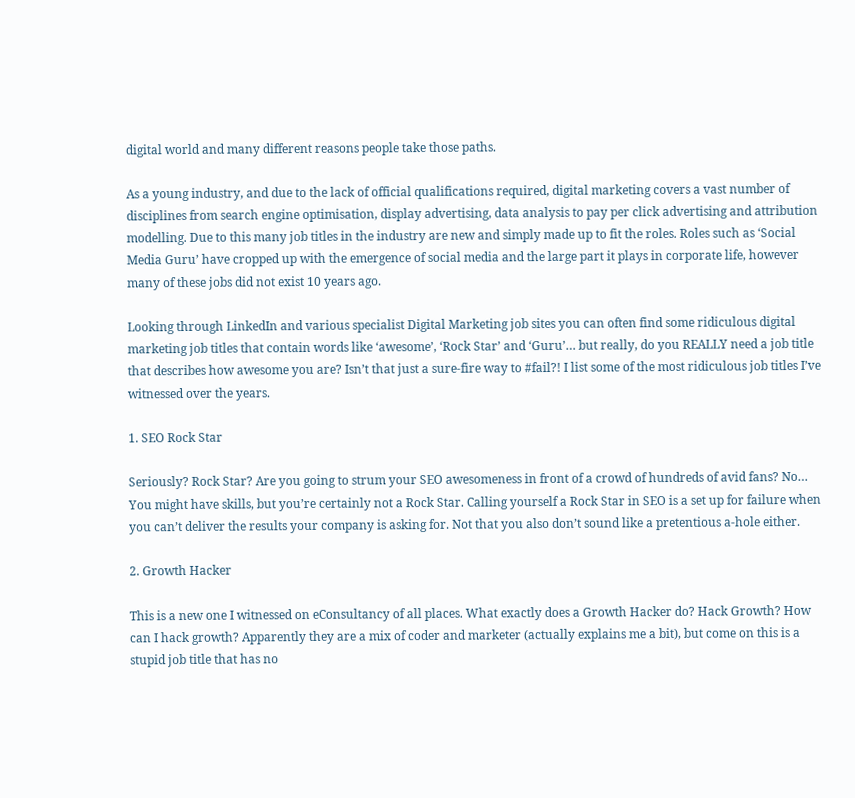digital world and many different reasons people take those paths.

As a young industry, and due to the lack of official qualifications required, digital marketing covers a vast number of disciplines from search engine optimisation, display advertising, data analysis to pay per click advertising and attribution modelling. Due to this many job titles in the industry are new and simply made up to fit the roles. Roles such as ‘Social Media Guru’ have cropped up with the emergence of social media and the large part it plays in corporate life, however many of these jobs did not exist 10 years ago.

Looking through LinkedIn and various specialist Digital Marketing job sites you can often find some ridiculous digital marketing job titles that contain words like ‘awesome’, ‘Rock Star’ and ‘Guru’… but really, do you REALLY need a job title that describes how awesome you are? Isn’t that just a sure-fire way to #fail?! I list some of the most ridiculous job titles I’ve witnessed over the years.

1. SEO Rock Star

Seriously? Rock Star? Are you going to strum your SEO awesomeness in front of a crowd of hundreds of avid fans? No… You might have skills, but you’re certainly not a Rock Star. Calling yourself a Rock Star in SEO is a set up for failure when you can’t deliver the results your company is asking for. Not that you also don’t sound like a pretentious a-hole either.

2. Growth Hacker

This is a new one I witnessed on eConsultancy of all places. What exactly does a Growth Hacker do? Hack Growth? How can I hack growth? Apparently they are a mix of coder and marketer (actually explains me a bit), but come on this is a stupid job title that has no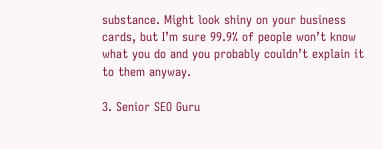substance. Might look shiny on your business cards, but I’m sure 99.9% of people won’t know what you do and you probably couldn’t explain it to them anyway.

3. Senior SEO Guru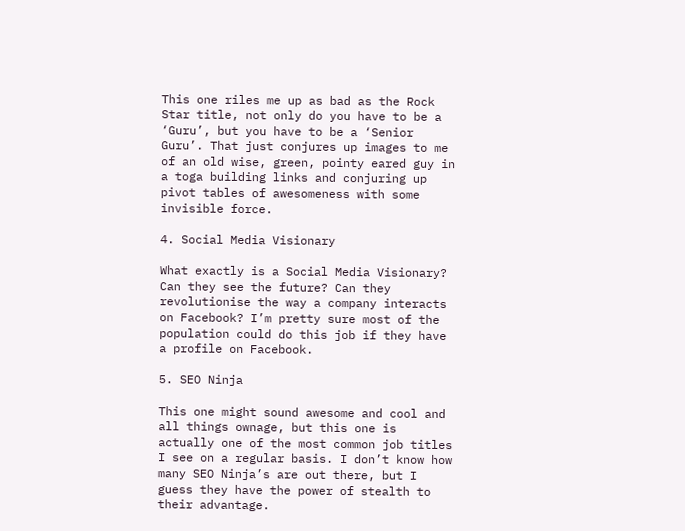This one riles me up as bad as the Rock Star title, not only do you have to be a ‘Guru’, but you have to be a ‘Senior Guru’. That just conjures up images to me of an old wise, green, pointy eared guy in a toga building links and conjuring up pivot tables of awesomeness with some invisible force.

4. Social Media Visionary

What exactly is a Social Media Visionary? Can they see the future? Can they revolutionise the way a company interacts on Facebook? I’m pretty sure most of the population could do this job if they have a profile on Facebook.

5. SEO Ninja

This one might sound awesome and cool and all things ownage, but this one is actually one of the most common job titles I see on a regular basis. I don’t know how many SEO Ninja’s are out there, but I guess they have the power of stealth to their advantage.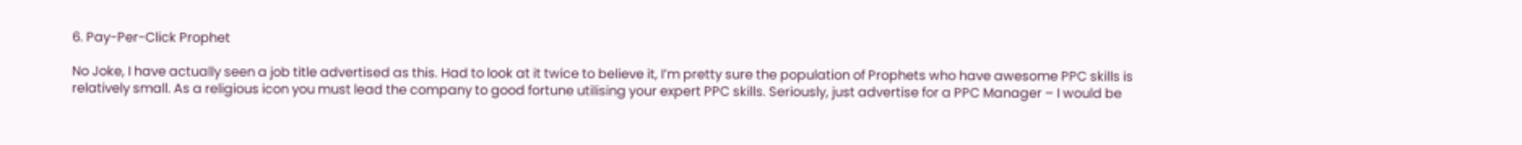6. Pay-Per-Click Prophet

No Joke, I have actually seen a job title advertised as this. Had to look at it twice to believe it, I’m pretty sure the population of Prophets who have awesome PPC skills is relatively small. As a religious icon you must lead the company to good fortune utilising your expert PPC skills. Seriously, just advertise for a PPC Manager – I would be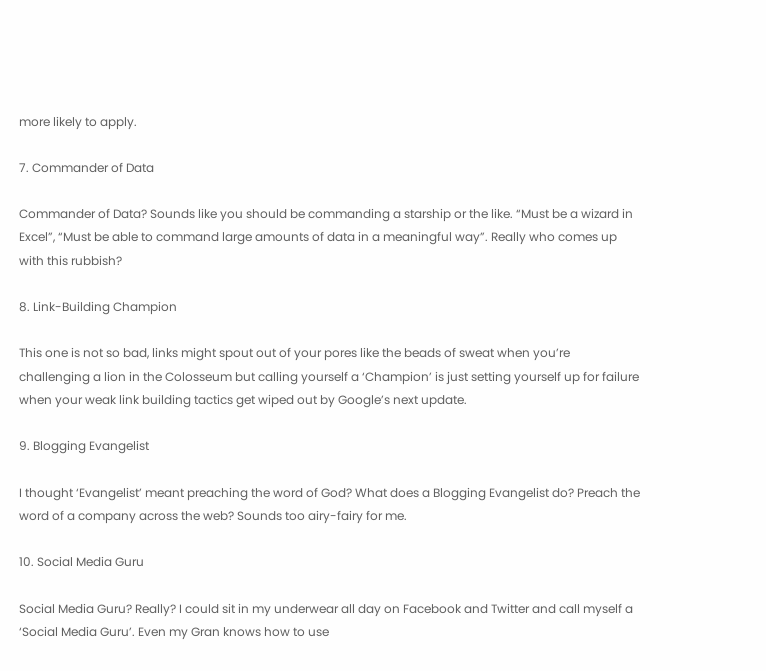more likely to apply.

7. Commander of Data

Commander of Data? Sounds like you should be commanding a starship or the like. “Must be a wizard in Excel”, “Must be able to command large amounts of data in a meaningful way”. Really who comes up with this rubbish?

8. Link-Building Champion

This one is not so bad, links might spout out of your pores like the beads of sweat when you’re challenging a lion in the Colosseum but calling yourself a ‘Champion’ is just setting yourself up for failure when your weak link building tactics get wiped out by Google’s next update.

9. Blogging Evangelist

I thought ‘Evangelist’ meant preaching the word of God? What does a Blogging Evangelist do? Preach the word of a company across the web? Sounds too airy-fairy for me.

10. Social Media Guru

Social Media Guru? Really? I could sit in my underwear all day on Facebook and Twitter and call myself a ‘Social Media Guru’. Even my Gran knows how to use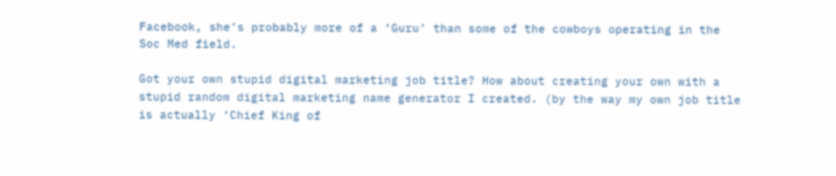Facebook, she’s probably more of a ‘Guru’ than some of the cowboys operating in the Soc Med field.

Got your own stupid digital marketing job title? How about creating your own with a stupid random digital marketing name generator I created. (by the way my own job title is actually ‘Chief King of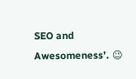SEO and Awesomeness’. 😉